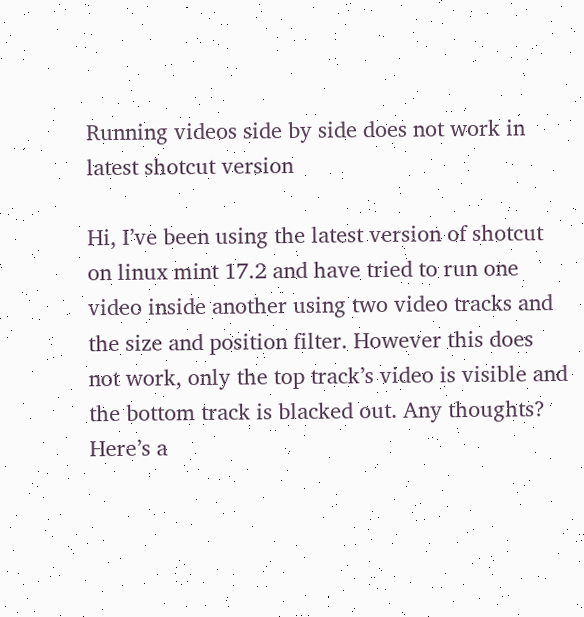Running videos side by side does not work in latest shotcut version

Hi, I’ve been using the latest version of shotcut on linux mint 17.2 and have tried to run one video inside another using two video tracks and the size and position filter. However this does not work, only the top track’s video is visible and the bottom track is blacked out. Any thoughts? Here’s a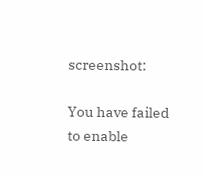screenshot:

You have failed to enable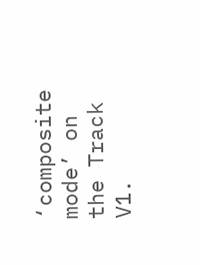‘composite mode’ on the Track V1.